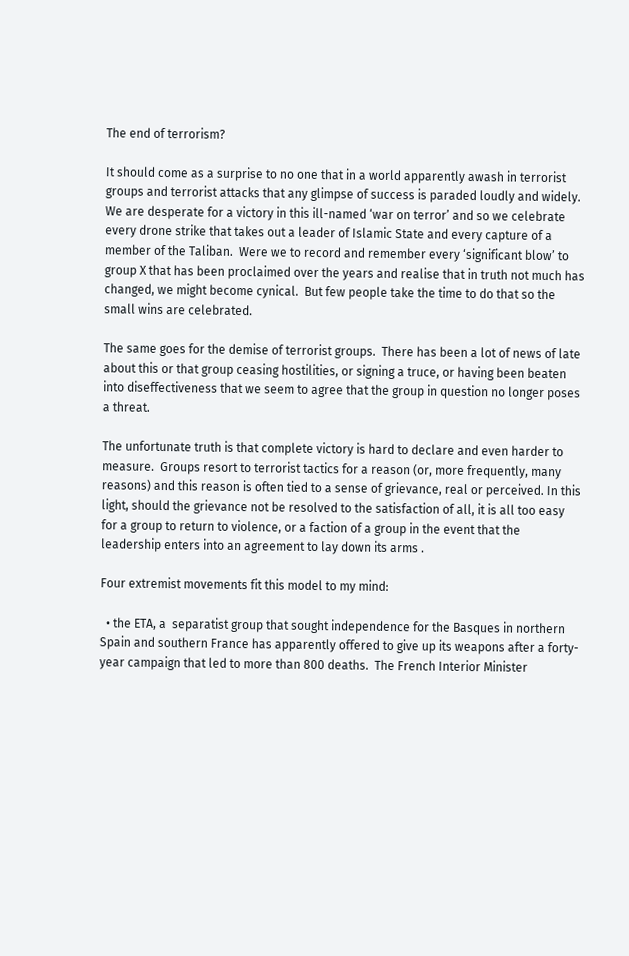The end of terrorism?

It should come as a surprise to no one that in a world apparently awash in terrorist groups and terrorist attacks that any glimpse of success is paraded loudly and widely.  We are desperate for a victory in this ill-named ‘war on terror’ and so we celebrate every drone strike that takes out a leader of Islamic State and every capture of a member of the Taliban.  Were we to record and remember every ‘significant blow’ to group X that has been proclaimed over the years and realise that in truth not much has changed, we might become cynical.  But few people take the time to do that so the small wins are celebrated.

The same goes for the demise of terrorist groups.  There has been a lot of news of late about this or that group ceasing hostilities, or signing a truce, or having been beaten into diseffectiveness that we seem to agree that the group in question no longer poses a threat.

The unfortunate truth is that complete victory is hard to declare and even harder to measure.  Groups resort to terrorist tactics for a reason (or, more frequently, many reasons) and this reason is often tied to a sense of grievance, real or perceived. In this light, should the grievance not be resolved to the satisfaction of all, it is all too easy for a group to return to violence, or a faction of a group in the event that the leadership enters into an agreement to lay down its arms .

Four extremist movements fit this model to my mind:

  • the ETA, a  separatist group that sought independence for the Basques in northern Spain and southern France has apparently offered to give up its weapons after a forty-year campaign that led to more than 800 deaths.  The French Interior Minister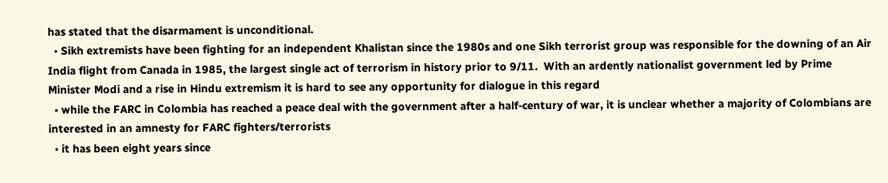has stated that the disarmament is unconditional.
  • Sikh extremists have been fighting for an independent Khalistan since the 1980s and one Sikh terrorist group was responsible for the downing of an Air India flight from Canada in 1985, the largest single act of terrorism in history prior to 9/11.  With an ardently nationalist government led by Prime Minister Modi and a rise in Hindu extremism it is hard to see any opportunity for dialogue in this regard
  • while the FARC in Colombia has reached a peace deal with the government after a half-century of war, it is unclear whether a majority of Colombians are interested in an amnesty for FARC fighters/terrorists
  • it has been eight years since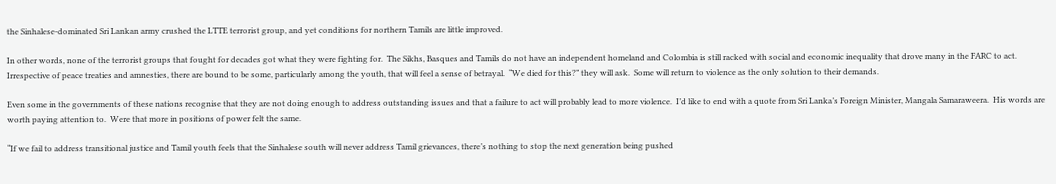the Sinhalese-dominated Sri Lankan army crushed the LTTE terrorist group, and yet conditions for northern Tamils are little improved.

In other words, none of the terrorist groups that fought for decades got what they were fighting for.  The Sikhs, Basques and Tamils do not have an independent homeland and Colombia is still racked with social and economic inequality that drove many in the FARC to act.  Irrespective of peace treaties and amnesties, there are bound to be some, particularly among the youth, that will feel a sense of betrayal.  “We died for this?” they will ask.  Some will return to violence as the only solution to their demands.

Even some in the governments of these nations recognise that they are not doing enough to address outstanding issues and that a failure to act will probably lead to more violence.  I’d like to end with a quote from Sri Lanka’s Foreign Minister, Mangala Samaraweera.  His words are worth paying attention to.  Were that more in positions of power felt the same.

“If we fail to address transitional justice and Tamil youth feels that the Sinhalese south will never address Tamil grievances, there’s nothing to stop the next generation being pushed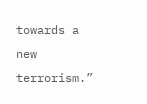towards a new terrorism.”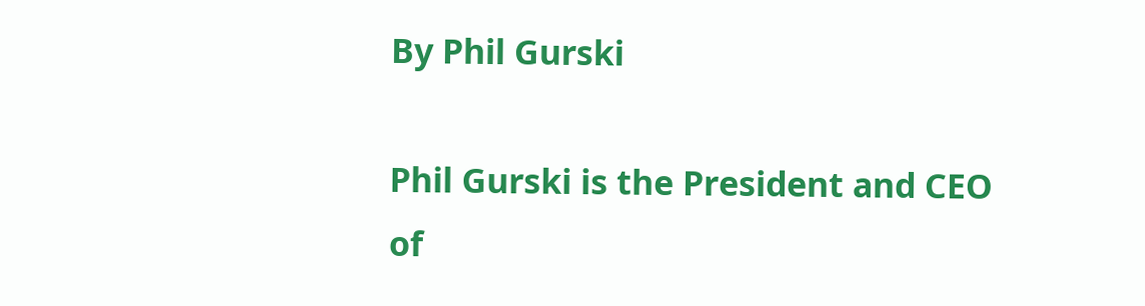By Phil Gurski

Phil Gurski is the President and CEO of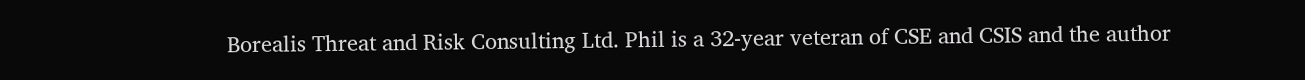Borealis Threat and Risk Consulting Ltd. Phil is a 32-year veteran of CSE and CSIS and the author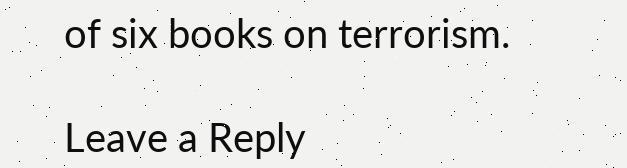of six books on terrorism.

Leave a Reply